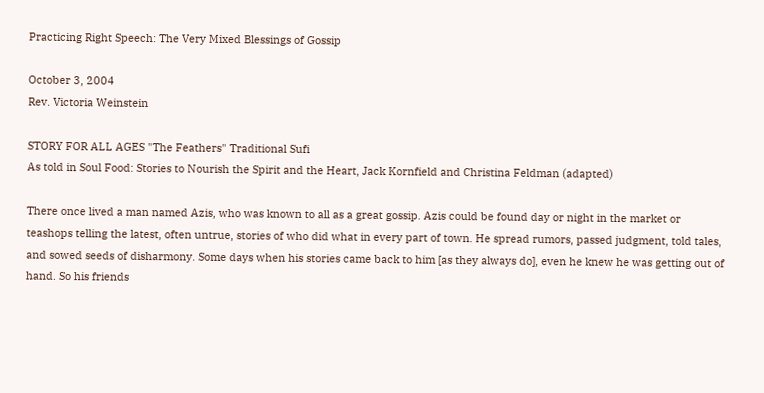Practicing Right Speech: The Very Mixed Blessings of Gossip

October 3, 2004
Rev. Victoria Weinstein

STORY FOR ALL AGES "The Feathers" Traditional Sufi
As told in Soul Food: Stories to Nourish the Spirit and the Heart, Jack Kornfield and Christina Feldman (adapted)

There once lived a man named Azis, who was known to all as a great gossip. Azis could be found day or night in the market or teashops telling the latest, often untrue, stories of who did what in every part of town. He spread rumors, passed judgment, told tales, and sowed seeds of disharmony. Some days when his stories came back to him [as they always do], even he knew he was getting out of hand. So his friends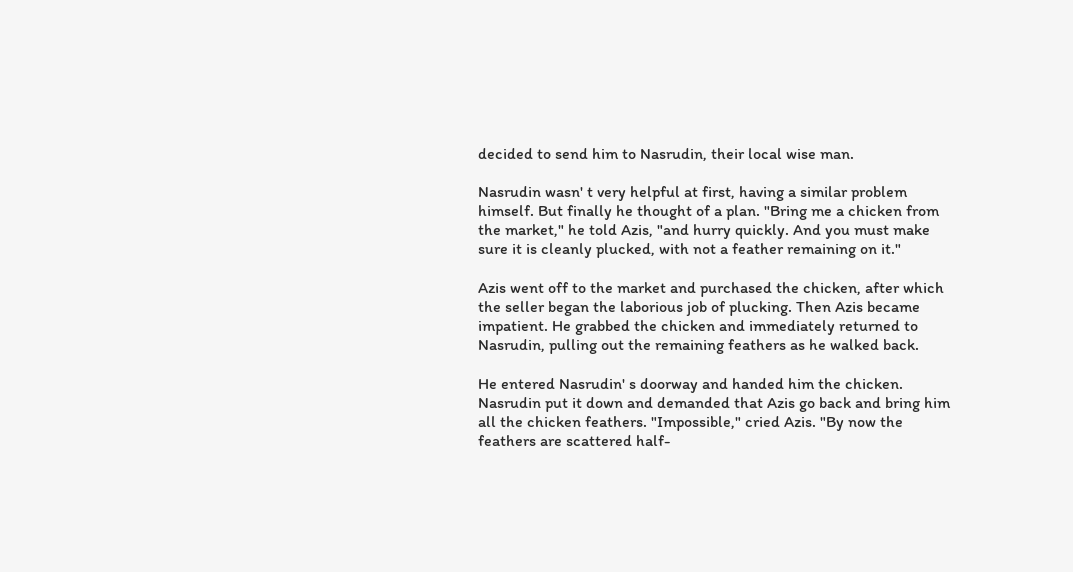decided to send him to Nasrudin, their local wise man.

Nasrudin wasn' t very helpful at first, having a similar problem himself. But finally he thought of a plan. "Bring me a chicken from the market," he told Azis, "and hurry quickly. And you must make sure it is cleanly plucked, with not a feather remaining on it."

Azis went off to the market and purchased the chicken, after which the seller began the laborious job of plucking. Then Azis became impatient. He grabbed the chicken and immediately returned to Nasrudin, pulling out the remaining feathers as he walked back.

He entered Nasrudin' s doorway and handed him the chicken. Nasrudin put it down and demanded that Azis go back and bring him all the chicken feathers. "Impossible," cried Azis. "By now the feathers are scattered half-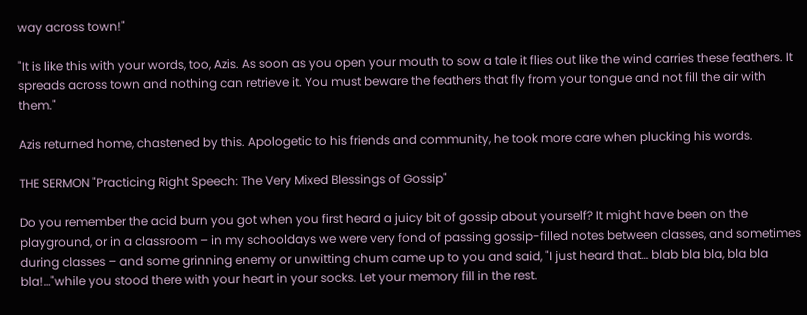way across town!"

"It is like this with your words, too, Azis. As soon as you open your mouth to sow a tale it flies out like the wind carries these feathers. It spreads across town and nothing can retrieve it. You must beware the feathers that fly from your tongue and not fill the air with them."

Azis returned home, chastened by this. Apologetic to his friends and community, he took more care when plucking his words.

THE SERMON "Practicing Right Speech: The Very Mixed Blessings of Gossip"

Do you remember the acid burn you got when you first heard a juicy bit of gossip about yourself? It might have been on the playground, or in a classroom – in my schooldays we were very fond of passing gossip-filled notes between classes, and sometimes during classes – and some grinning enemy or unwitting chum came up to you and said, "I just heard that… blab bla bla, bla bla bla!…"while you stood there with your heart in your socks. Let your memory fill in the rest.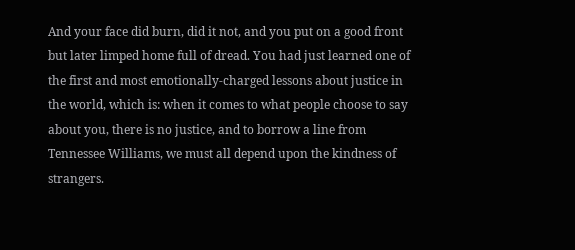And your face did burn, did it not, and you put on a good front but later limped home full of dread. You had just learned one of the first and most emotionally-charged lessons about justice in the world, which is: when it comes to what people choose to say about you, there is no justice, and to borrow a line from Tennessee Williams, we must all depend upon the kindness of strangers.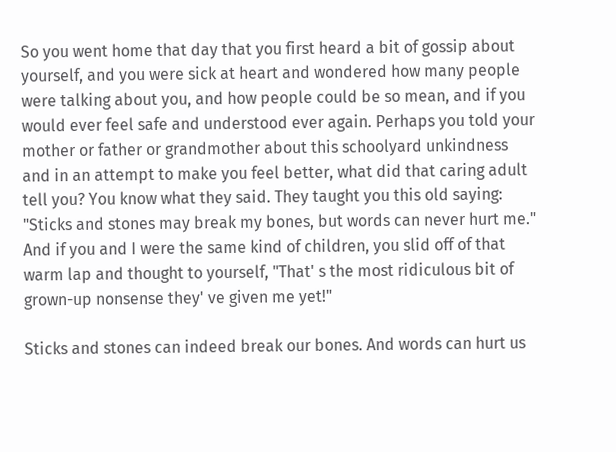So you went home that day that you first heard a bit of gossip about yourself, and you were sick at heart and wondered how many people were talking about you, and how people could be so mean, and if you would ever feel safe and understood ever again. Perhaps you told your mother or father or grandmother about this schoolyard unkindness and in an attempt to make you feel better, what did that caring adult tell you? You know what they said. They taught you this old saying: "Sticks and stones may break my bones, but words can never hurt me." And if you and I were the same kind of children, you slid off of that warm lap and thought to yourself, "That' s the most ridiculous bit of grown-up nonsense they' ve given me yet!"

Sticks and stones can indeed break our bones. And words can hurt us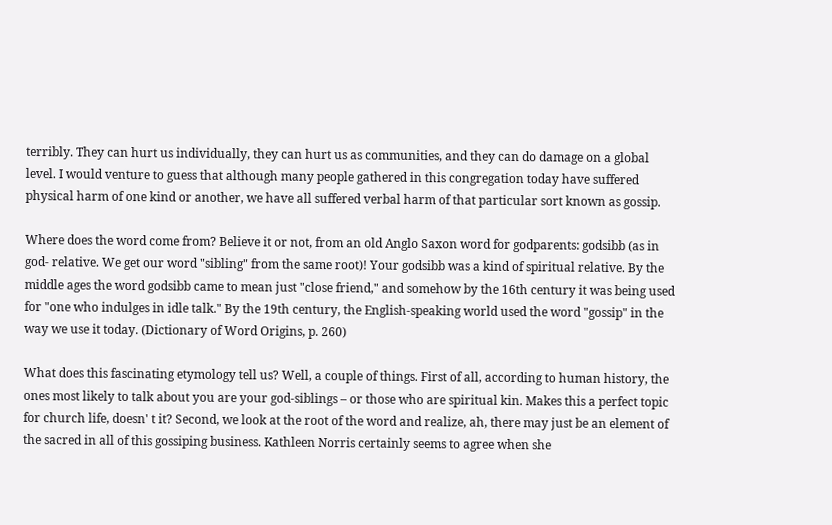terribly. They can hurt us individually, they can hurt us as communities, and they can do damage on a global level. I would venture to guess that although many people gathered in this congregation today have suffered physical harm of one kind or another, we have all suffered verbal harm of that particular sort known as gossip.

Where does the word come from? Believe it or not, from an old Anglo Saxon word for godparents: godsibb (as in god- relative. We get our word "sibling" from the same root)! Your godsibb was a kind of spiritual relative. By the middle ages the word godsibb came to mean just "close friend," and somehow by the 16th century it was being used for "one who indulges in idle talk." By the 19th century, the English-speaking world used the word "gossip" in the way we use it today. (Dictionary of Word Origins, p. 260)

What does this fascinating etymology tell us? Well, a couple of things. First of all, according to human history, the ones most likely to talk about you are your god-siblings – or those who are spiritual kin. Makes this a perfect topic for church life, doesn' t it? Second, we look at the root of the word and realize, ah, there may just be an element of the sacred in all of this gossiping business. Kathleen Norris certainly seems to agree when she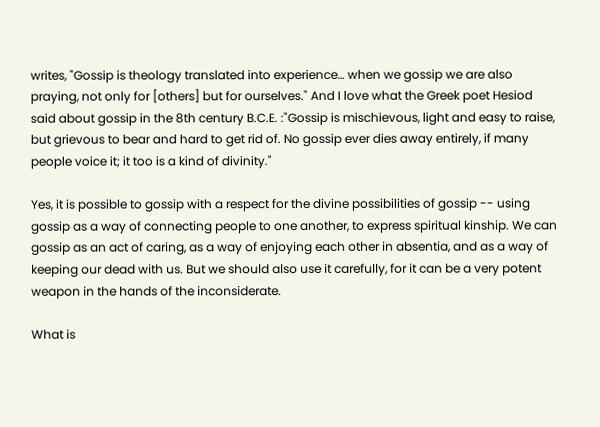writes, "Gossip is theology translated into experience… when we gossip we are also praying, not only for [others] but for ourselves." And I love what the Greek poet Hesiod said about gossip in the 8th century B.C.E. :"Gossip is mischievous, light and easy to raise, but grievous to bear and hard to get rid of. No gossip ever dies away entirely, if many people voice it; it too is a kind of divinity."

Yes, it is possible to gossip with a respect for the divine possibilities of gossip -- using gossip as a way of connecting people to one another, to express spiritual kinship. We can gossip as an act of caring, as a way of enjoying each other in absentia, and as a way of keeping our dead with us. But we should also use it carefully, for it can be a very potent weapon in the hands of the inconsiderate.

What is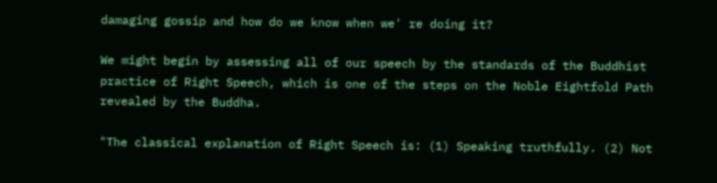damaging gossip and how do we know when we' re doing it?

We might begin by assessing all of our speech by the standards of the Buddhist practice of Right Speech, which is one of the steps on the Noble Eightfold Path revealed by the Buddha.

"The classical explanation of Right Speech is: (1) Speaking truthfully. (2) Not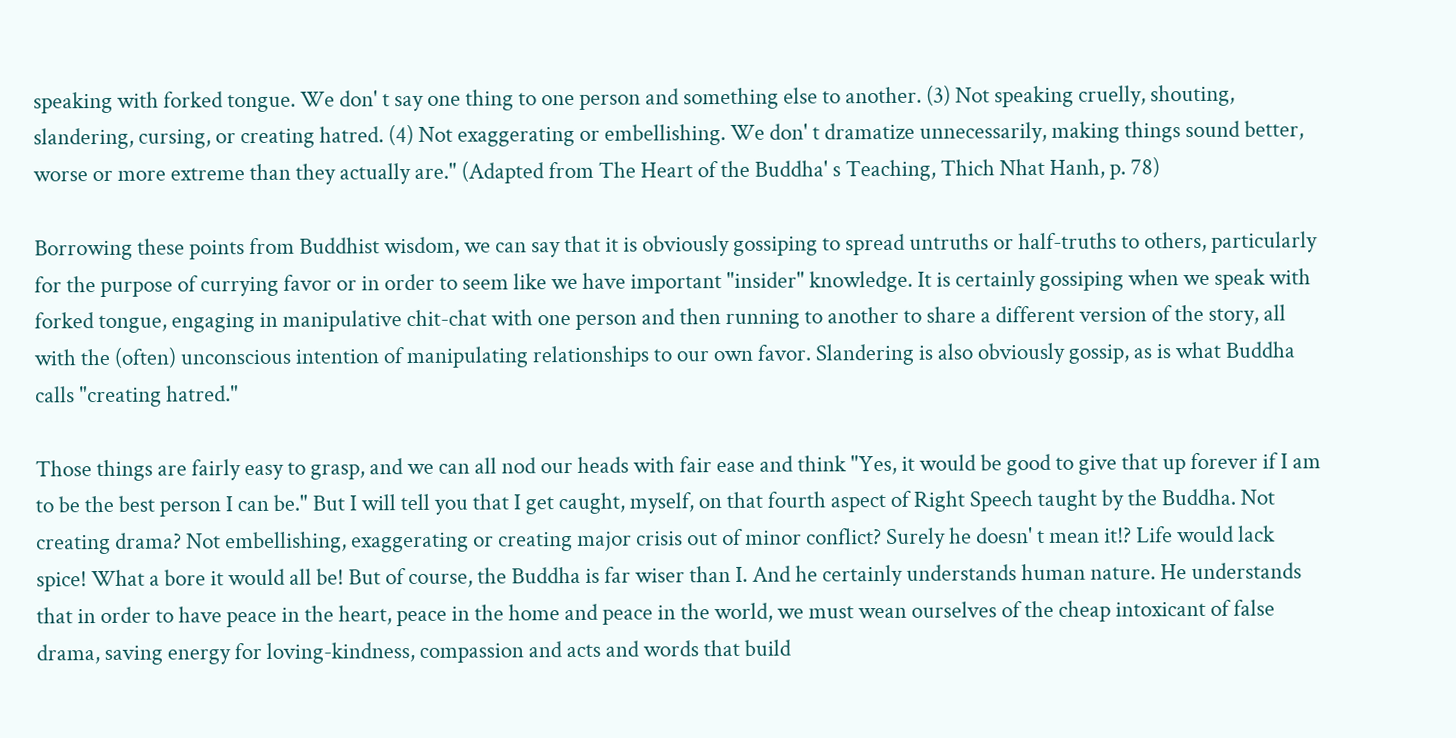speaking with forked tongue. We don' t say one thing to one person and something else to another. (3) Not speaking cruelly, shouting, slandering, cursing, or creating hatred. (4) Not exaggerating or embellishing. We don' t dramatize unnecessarily, making things sound better, worse or more extreme than they actually are." (Adapted from The Heart of the Buddha' s Teaching, Thich Nhat Hanh, p. 78)

Borrowing these points from Buddhist wisdom, we can say that it is obviously gossiping to spread untruths or half-truths to others, particularly for the purpose of currying favor or in order to seem like we have important "insider" knowledge. It is certainly gossiping when we speak with forked tongue, engaging in manipulative chit-chat with one person and then running to another to share a different version of the story, all with the (often) unconscious intention of manipulating relationships to our own favor. Slandering is also obviously gossip, as is what Buddha calls "creating hatred."

Those things are fairly easy to grasp, and we can all nod our heads with fair ease and think "Yes, it would be good to give that up forever if I am to be the best person I can be." But I will tell you that I get caught, myself, on that fourth aspect of Right Speech taught by the Buddha. Not creating drama? Not embellishing, exaggerating or creating major crisis out of minor conflict? Surely he doesn' t mean it!? Life would lack spice! What a bore it would all be! But of course, the Buddha is far wiser than I. And he certainly understands human nature. He understands that in order to have peace in the heart, peace in the home and peace in the world, we must wean ourselves of the cheap intoxicant of false drama, saving energy for loving-kindness, compassion and acts and words that build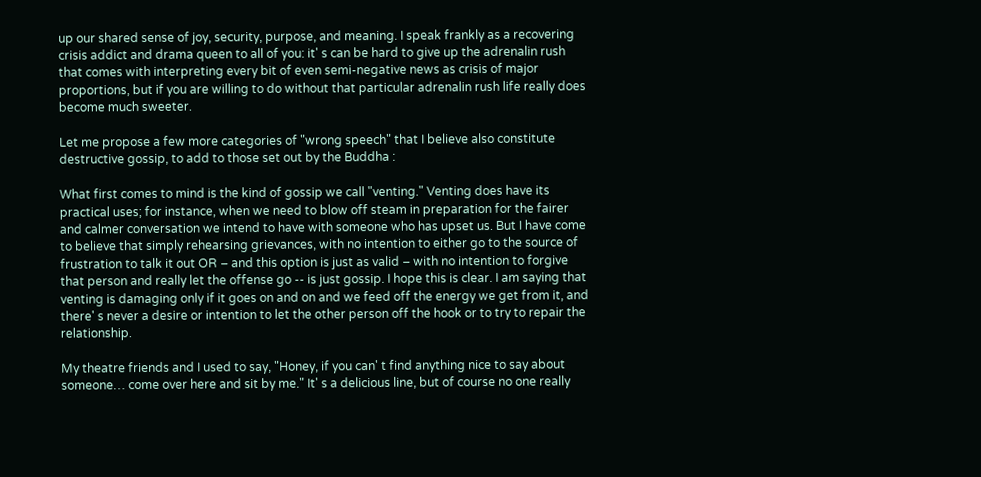up our shared sense of joy, security, purpose, and meaning. I speak frankly as a recovering crisis addict and drama queen to all of you: it' s can be hard to give up the adrenalin rush that comes with interpreting every bit of even semi-negative news as crisis of major proportions, but if you are willing to do without that particular adrenalin rush life really does become much sweeter.

Let me propose a few more categories of "wrong speech" that I believe also constitute destructive gossip, to add to those set out by the Buddha :

What first comes to mind is the kind of gossip we call "venting." Venting does have its practical uses; for instance, when we need to blow off steam in preparation for the fairer and calmer conversation we intend to have with someone who has upset us. But I have come to believe that simply rehearsing grievances, with no intention to either go to the source of frustration to talk it out OR – and this option is just as valid – with no intention to forgive that person and really let the offense go -- is just gossip. I hope this is clear. I am saying that venting is damaging only if it goes on and on and we feed off the energy we get from it, and there' s never a desire or intention to let the other person off the hook or to try to repair the relationship.

My theatre friends and I used to say, "Honey, if you can' t find anything nice to say about someone… come over here and sit by me." It' s a delicious line, but of course no one really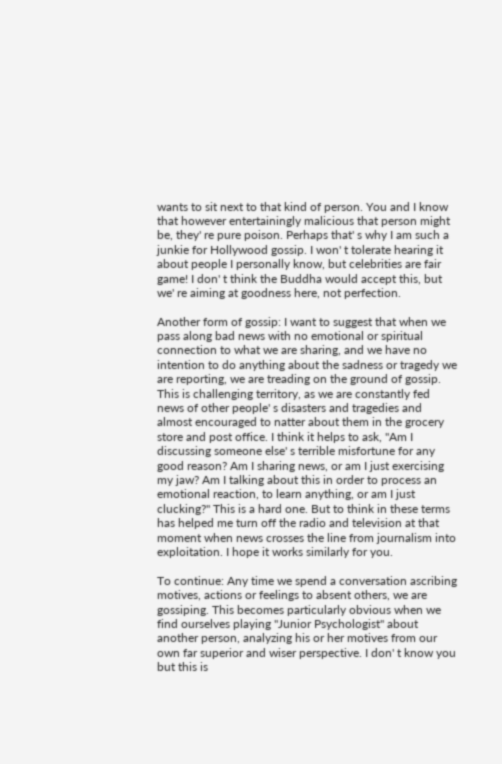wants to sit next to that kind of person. You and I know that however entertainingly malicious that person might be, they' re pure poison. Perhaps that' s why I am such a junkie for Hollywood gossip. I won' t tolerate hearing it about people I personally know, but celebrities are fair game! I don' t think the Buddha would accept this, but we' re aiming at goodness here, not perfection.

Another form of gossip: I want to suggest that when we pass along bad news with no emotional or spiritual connection to what we are sharing, and we have no intention to do anything about the sadness or tragedy we are reporting, we are treading on the ground of gossip. This is challenging territory, as we are constantly fed news of other people' s disasters and tragedies and almost encouraged to natter about them in the grocery store and post office. I think it helps to ask, "Am I discussing someone else' s terrible misfortune for any good reason? Am I sharing news, or am I just exercising my jaw? Am I talking about this in order to process an emotional reaction, to learn anything, or am I just clucking?" This is a hard one. But to think in these terms has helped me turn off the radio and television at that moment when news crosses the line from journalism into exploitation. I hope it works similarly for you.

To continue: Any time we spend a conversation ascribing motives, actions or feelings to absent others, we are gossiping. This becomes particularly obvious when we find ourselves playing "Junior Psychologist" about another person, analyzing his or her motives from our own far superior and wiser perspective. I don' t know you but this is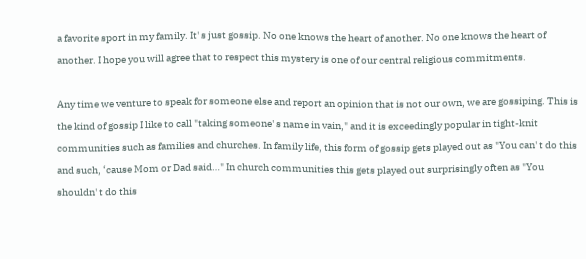a favorite sport in my family. It' s just gossip. No one knows the heart of another. No one knows the heart of another. I hope you will agree that to respect this mystery is one of our central religious commitments.

Any time we venture to speak for someone else and report an opinion that is not our own, we are gossiping. This is the kind of gossip I like to call "taking someone' s name in vain," and it is exceedingly popular in tight-knit communities such as families and churches. In family life, this form of gossip gets played out as "You can' t do this and such, ‘cause Mom or Dad said…" In church communities this gets played out surprisingly often as "You shouldn' t do this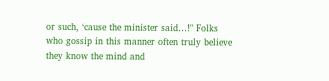or such, ‘cause the minister said…!" Folks who gossip in this manner often truly believe they know the mind and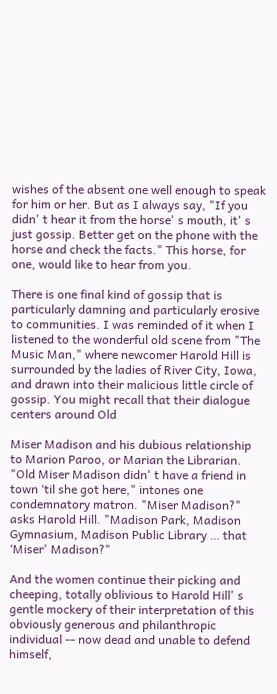wishes of the absent one well enough to speak for him or her. But as I always say, "If you didn' t hear it from the horse' s mouth, it' s just gossip. Better get on the phone with the horse and check the facts." This horse, for one, would like to hear from you.

There is one final kind of gossip that is particularly damning and particularly erosive to communities. I was reminded of it when I listened to the wonderful old scene from "The Music Man," where newcomer Harold Hill is surrounded by the ladies of River City, Iowa, and drawn into their malicious little circle of gossip. You might recall that their dialogue centers around Old

Miser Madison and his dubious relationship to Marion Paroo, or Marian the Librarian. "Old Miser Madison didn' t have a friend in town ‘til she got here," intones one condemnatory matron. "Miser Madison?" asks Harold Hill. "Madison Park, Madison Gymnasium, Madison Public Library … that ‘Miser' Madison?"

And the women continue their picking and cheeping, totally oblivious to Harold Hill' s gentle mockery of their interpretation of this obviously generous and philanthropic individual -- now dead and unable to defend himself,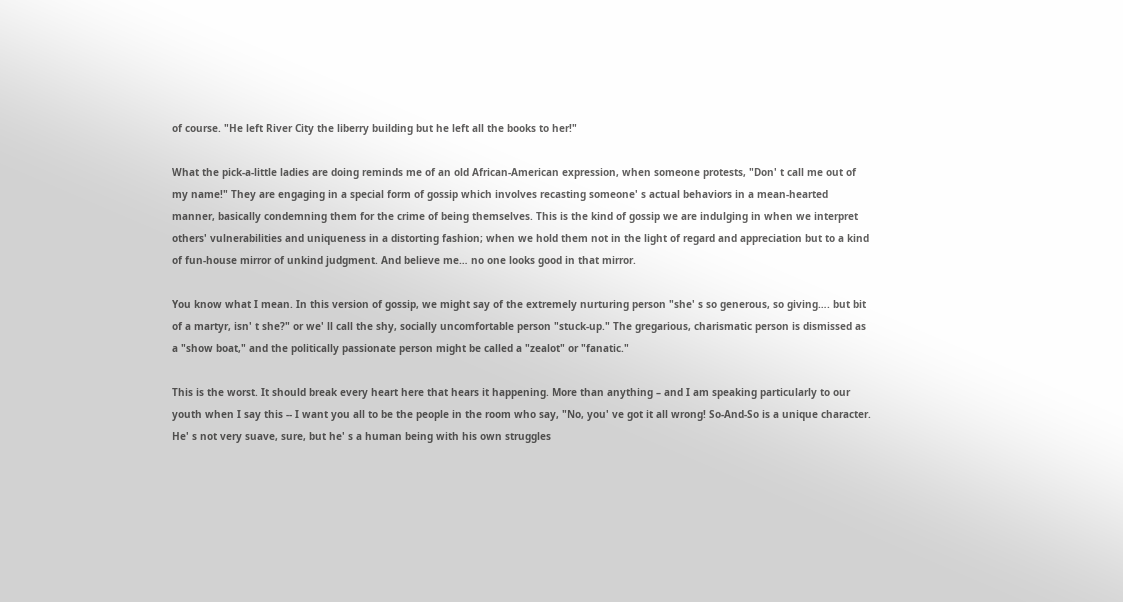of course. "He left River City the liberry building but he left all the books to her!"

What the pick-a-little ladies are doing reminds me of an old African-American expression, when someone protests, "Don' t call me out of my name!" They are engaging in a special form of gossip which involves recasting someone' s actual behaviors in a mean-hearted manner, basically condemning them for the crime of being themselves. This is the kind of gossip we are indulging in when we interpret others' vulnerabilities and uniqueness in a distorting fashion; when we hold them not in the light of regard and appreciation but to a kind of fun-house mirror of unkind judgment. And believe me… no one looks good in that mirror.

You know what I mean. In this version of gossip, we might say of the extremely nurturing person "she' s so generous, so giving…. but bit of a martyr, isn' t she?" or we' ll call the shy, socially uncomfortable person "stuck-up." The gregarious, charismatic person is dismissed as a "show boat," and the politically passionate person might be called a "zealot" or "fanatic."

This is the worst. It should break every heart here that hears it happening. More than anything – and I am speaking particularly to our youth when I say this -- I want you all to be the people in the room who say, "No, you' ve got it all wrong! So-And-So is a unique character. He' s not very suave, sure, but he' s a human being with his own struggles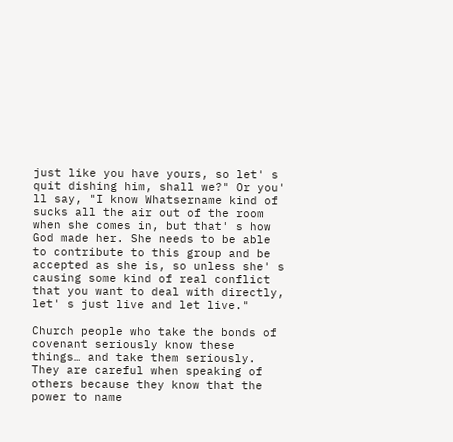just like you have yours, so let' s quit dishing him, shall we?" Or you' ll say, "I know Whatsername kind of sucks all the air out of the room when she comes in, but that' s how God made her. She needs to be able to contribute to this group and be accepted as she is, so unless she' s causing some kind of real conflict that you want to deal with directly, let' s just live and let live."

Church people who take the bonds of covenant seriously know these things… and take them seriously. They are careful when speaking of others because they know that the power to name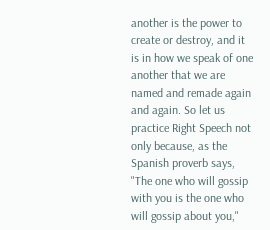another is the power to create or destroy, and it is in how we speak of one another that we are named and remade again and again. So let us practice Right Speech not only because, as the Spanish proverb says, "The one who will gossip with you is the one who will gossip about you,"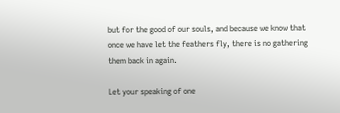but for the good of our souls, and because we know that once we have let the feathers fly, there is no gathering them back in again.

Let your speaking of one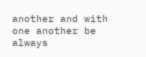another and with one another be always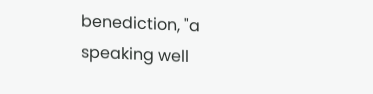benediction, "a speaking well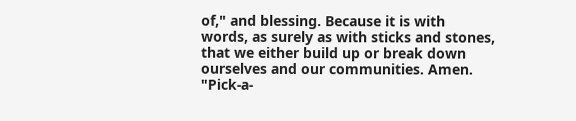of," and blessing. Because it is with words, as surely as with sticks and stones, that we either build up or break down ourselves and our communities. Amen.
"Pick-a-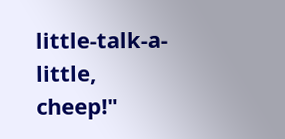little-talk-a-little, cheep!"